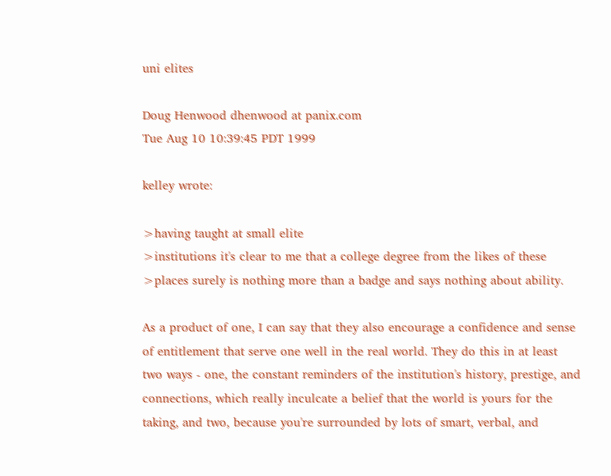uni elites

Doug Henwood dhenwood at panix.com
Tue Aug 10 10:39:45 PDT 1999

kelley wrote:

>having taught at small elite
>institutions it's clear to me that a college degree from the likes of these
>places surely is nothing more than a badge and says nothing about ability.

As a product of one, I can say that they also encourage a confidence and sense of entitlement that serve one well in the real world. They do this in at least two ways - one, the constant reminders of the institution's history, prestige, and connections, which really inculcate a belief that the world is yours for the taking, and two, because you're surrounded by lots of smart, verbal, and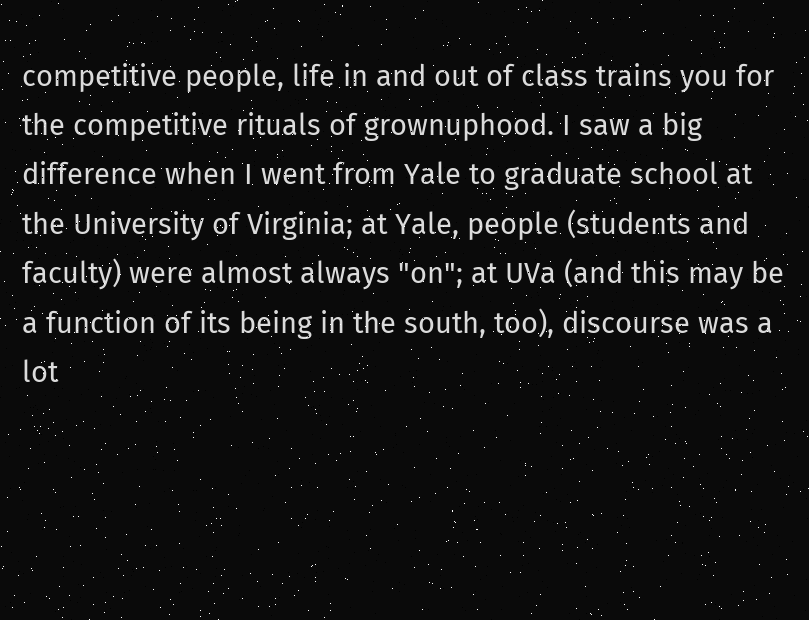competitive people, life in and out of class trains you for the competitive rituals of grownuphood. I saw a big difference when I went from Yale to graduate school at the University of Virginia; at Yale, people (students and faculty) were almost always "on"; at UVa (and this may be a function of its being in the south, too), discourse was a lot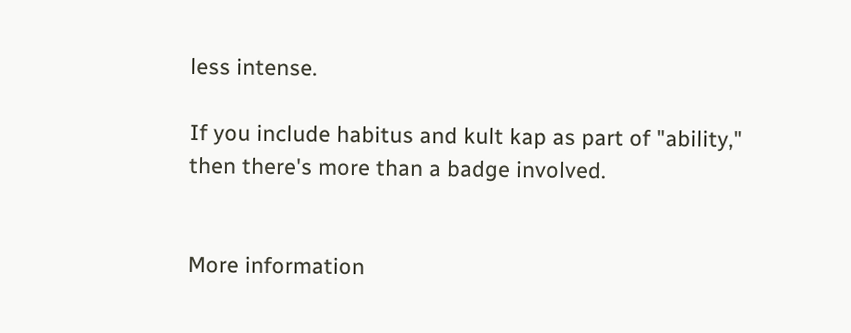less intense.

If you include habitus and kult kap as part of "ability," then there's more than a badge involved.


More information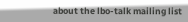about the lbo-talk mailing list